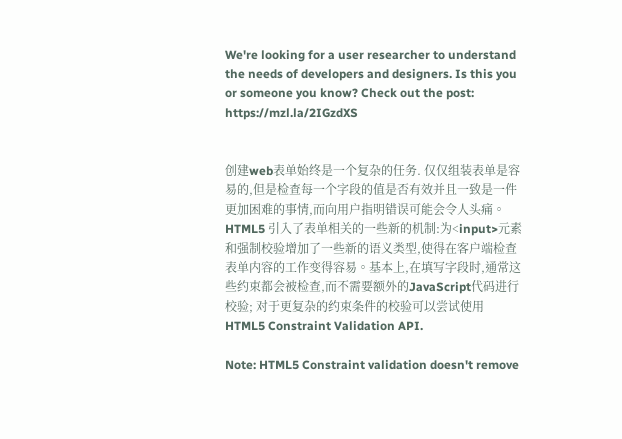We're looking for a user researcher to understand the needs of developers and designers. Is this you or someone you know? Check out the post: https://mzl.la/2IGzdXS


创建web表单始终是一个复杂的任务. 仅仅组装表单是容易的,但是检查每一个字段的值是否有效并且一致是一件更加困难的事情,而向用户指明错误可能会令人头痛。HTML5 引入了表单相关的一些新的机制:为<input>元素和强制校验增加了一些新的语义类型,使得在客户端检查表单内容的工作变得容易。基本上,在填写字段时,通常这些约束都会被检查,而不需要额外的JavaScript代码进行校验; 对于更复杂的约束条件的校验可以尝试使用 HTML5 Constraint Validation API.

Note: HTML5 Constraint validation doesn't remove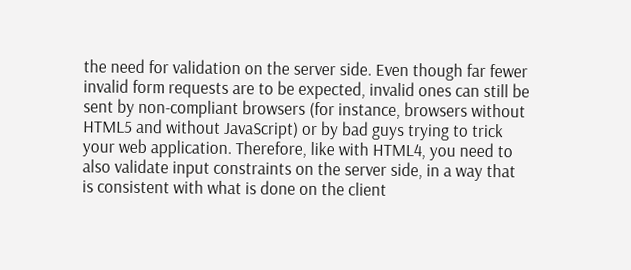the need for validation on the server side. Even though far fewer invalid form requests are to be expected, invalid ones can still be sent by non-compliant browsers (for instance, browsers without HTML5 and without JavaScript) or by bad guys trying to trick your web application. Therefore, like with HTML4, you need to also validate input constraints on the server side, in a way that is consistent with what is done on the client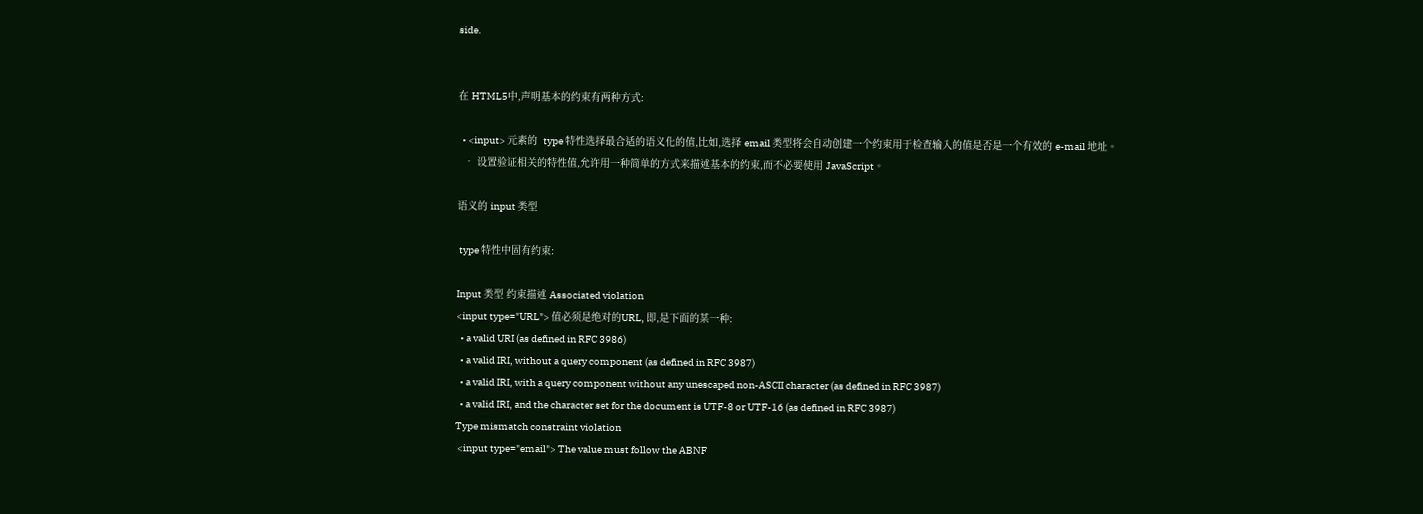side.


在 HTML5中,声明基本的约束有两种方式:

  • <input> 元素的  type 特性选择最合适的语义化的值,比如,选择 email 类型将会自动创建一个约束用于检查输入的值是否是一个有效的 e-mail 地址。
  • 设置验证相关的特性值,允许用一种简单的方式来描述基本的约束,而不必要使用 JavaScript。

语义的 input 类型

 type 特性中固有约束:

Input 类型 约束描述 Associated violation
<input type="URL"> 值必须是绝对的URL, 即,是下面的某一种:
  • a valid URI (as defined in RFC 3986)
  • a valid IRI, without a query component (as defined in RFC 3987)
  • a valid IRI, with a query component without any unescaped non-ASCII character (as defined in RFC 3987)
  • a valid IRI, and the character set for the document is UTF-8 or UTF-16 (as defined in RFC 3987)
Type mismatch constraint violation
 <input type="email"> The value must follow the ABNF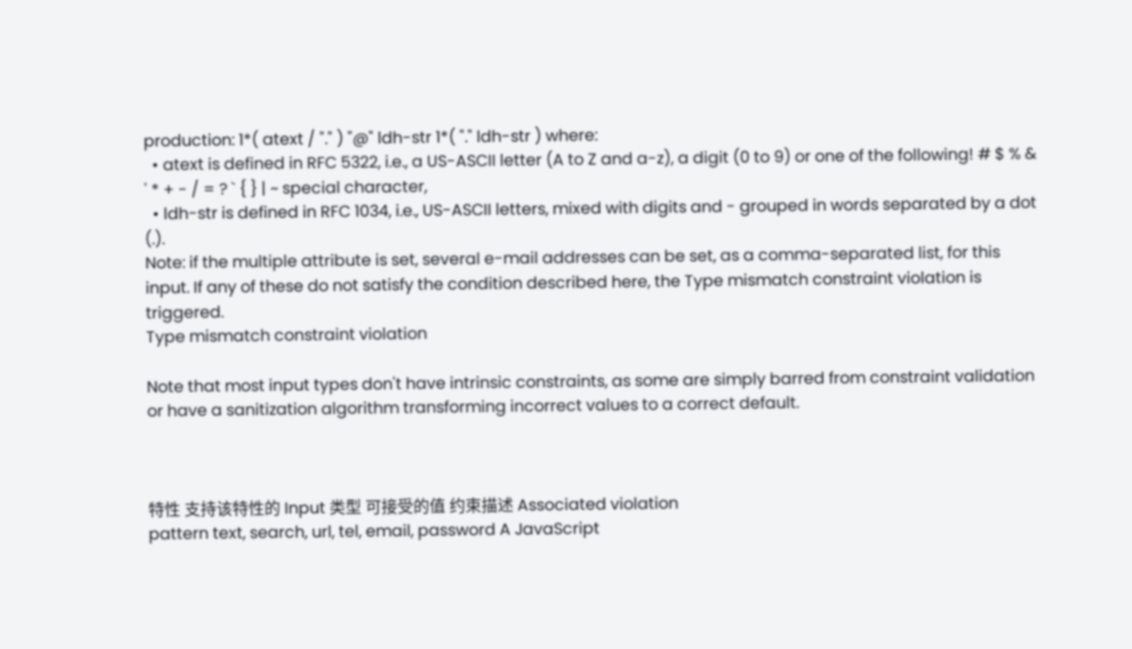production: 1*( atext / "." ) "@" ldh-str 1*( "." ldh-str ) where:
  • atext is defined in RFC 5322, i.e., a US-ASCII letter (A to Z and a-z), a digit (0 to 9) or one of the following! # $ % & ' * + - / = ? ` { } | ~ special character,
  • ldh-str is defined in RFC 1034, i.e., US-ASCII letters, mixed with digits and - grouped in words separated by a dot (.).
Note: if the multiple attribute is set, several e-mail addresses can be set, as a comma-separated list, for this input. If any of these do not satisfy the condition described here, the Type mismatch constraint violation is triggered.
Type mismatch constraint violation

Note that most input types don't have intrinsic constraints, as some are simply barred from constraint validation or have a sanitization algorithm transforming incorrect values to a correct default.



特性 支持该特性的 Input 类型 可接受的值 约束描述 Associated violation
pattern text, search, url, tel, email, password A JavaScript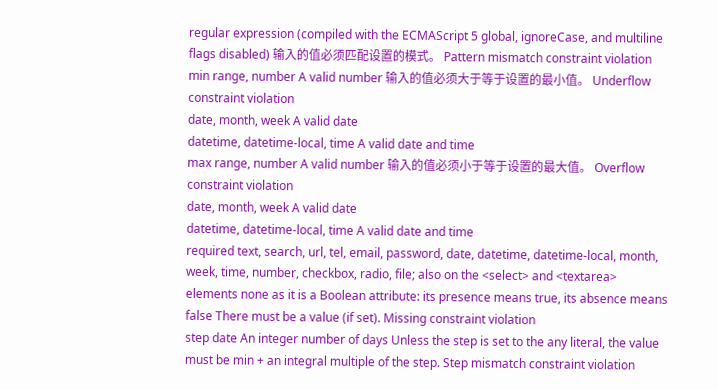regular expression (compiled with the ECMAScript 5 global, ignoreCase, and multiline flags disabled) 输入的值必须匹配设置的模式。 Pattern mismatch constraint violation
min range, number A valid number 输入的值必须大于等于设置的最小值。 Underflow constraint violation
date, month, week A valid date
datetime, datetime-local, time A valid date and time
max range, number A valid number 输入的值必须小于等于设置的最大值。 Overflow constraint violation
date, month, week A valid date
datetime, datetime-local, time A valid date and time
required text, search, url, tel, email, password, date, datetime, datetime-local, month, week, time, number, checkbox, radio, file; also on the <select> and <textarea> elements none as it is a Boolean attribute: its presence means true, its absence means false There must be a value (if set). Missing constraint violation
step date An integer number of days Unless the step is set to the any literal, the value must be min + an integral multiple of the step. Step mismatch constraint violation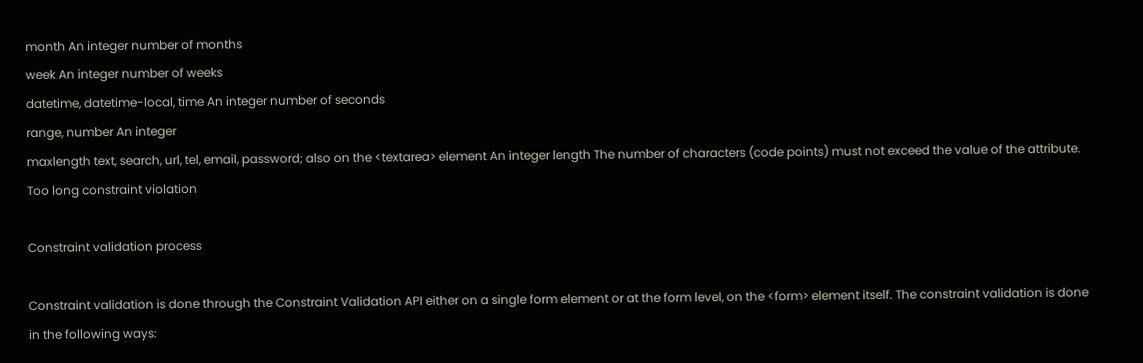month An integer number of months
week An integer number of weeks
datetime, datetime-local, time An integer number of seconds
range, number An integer
maxlength text, search, url, tel, email, password; also on the <textarea> element An integer length The number of characters (code points) must not exceed the value of the attribute. Too long constraint violation

Constraint validation process

Constraint validation is done through the Constraint Validation API either on a single form element or at the form level, on the <form> element itself. The constraint validation is done in the following ways: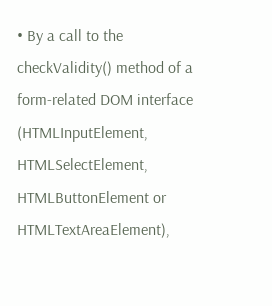• By a call to the checkValidity() method of a form-related DOM interface (HTMLInputElement, HTMLSelectElement, HTMLButtonElement or HTMLTextAreaElement),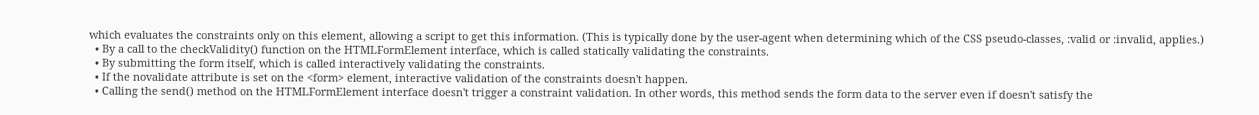which evaluates the constraints only on this element, allowing a script to get this information. (This is typically done by the user-agent when determining which of the CSS pseudo-classes, :valid or :invalid, applies.)
  • By a call to the checkValidity() function on the HTMLFormElement interface, which is called statically validating the constraints.
  • By submitting the form itself, which is called interactively validating the constraints.
  • If the novalidate attribute is set on the <form> element, interactive validation of the constraints doesn't happen.
  • Calling the send() method on the HTMLFormElement interface doesn't trigger a constraint validation. In other words, this method sends the form data to the server even if doesn't satisfy the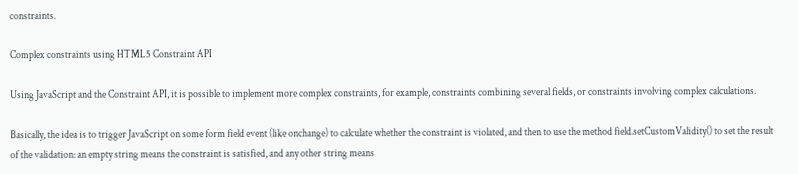constraints.

Complex constraints using HTML5 Constraint API

Using JavaScript and the Constraint API, it is possible to implement more complex constraints, for example, constraints combining several fields, or constraints involving complex calculations.

Basically, the idea is to trigger JavaScript on some form field event (like onchange) to calculate whether the constraint is violated, and then to use the method field.setCustomValidity() to set the result of the validation: an empty string means the constraint is satisfied, and any other string means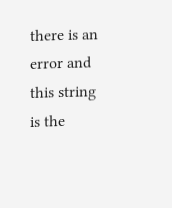there is an error and this string is the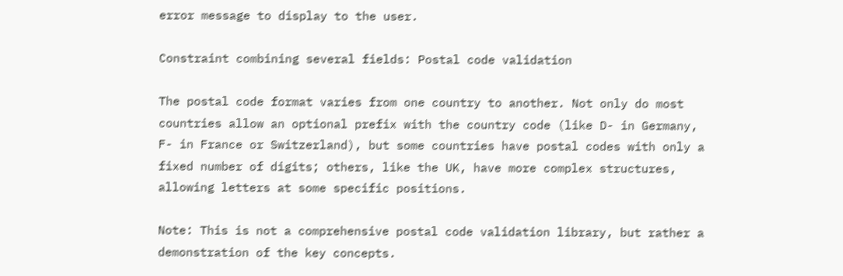error message to display to the user.

Constraint combining several fields: Postal code validation

The postal code format varies from one country to another. Not only do most countries allow an optional prefix with the country code (like D- in Germany, F- in France or Switzerland), but some countries have postal codes with only a fixed number of digits; others, like the UK, have more complex structures, allowing letters at some specific positions.

Note: This is not a comprehensive postal code validation library, but rather a demonstration of the key concepts.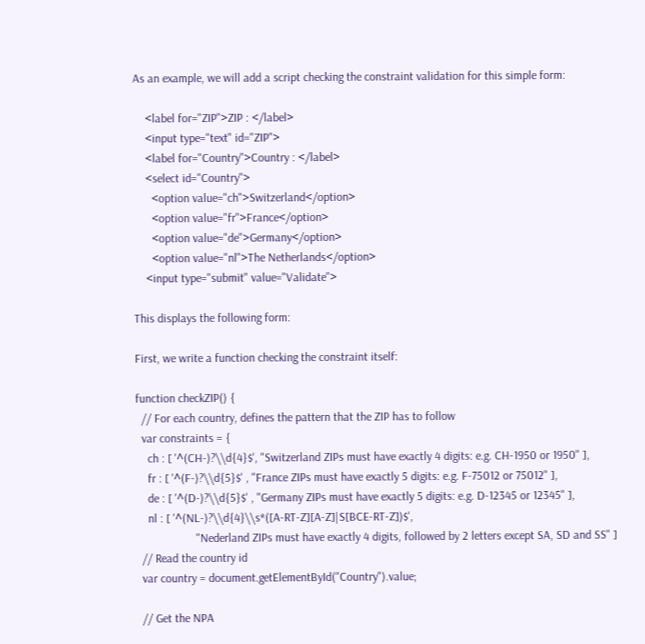As an example, we will add a script checking the constraint validation for this simple form:

    <label for="ZIP">ZIP : </label>
    <input type="text" id="ZIP">
    <label for="Country">Country : </label>
    <select id="Country">
      <option value="ch">Switzerland</option>
      <option value="fr">France</option>
      <option value="de">Germany</option>
      <option value="nl">The Netherlands</option>
    <input type="submit" value="Validate">

This displays the following form:

First, we write a function checking the constraint itself:

function checkZIP() {
  // For each country, defines the pattern that the ZIP has to follow
  var constraints = {
    ch : [ '^(CH-)?\\d{4}$', "Switzerland ZIPs must have exactly 4 digits: e.g. CH-1950 or 1950" ],
    fr : [ '^(F-)?\\d{5}$' , "France ZIPs must have exactly 5 digits: e.g. F-75012 or 75012" ],
    de : [ '^(D-)?\\d{5}$' , "Germany ZIPs must have exactly 5 digits: e.g. D-12345 or 12345" ],
    nl : [ '^(NL-)?\\d{4}\\s*([A-RT-Z][A-Z]|S[BCE-RT-Z])$',
                    "Nederland ZIPs must have exactly 4 digits, followed by 2 letters except SA, SD and SS" ]
  // Read the country id
  var country = document.getElementById("Country").value;

  // Get the NPA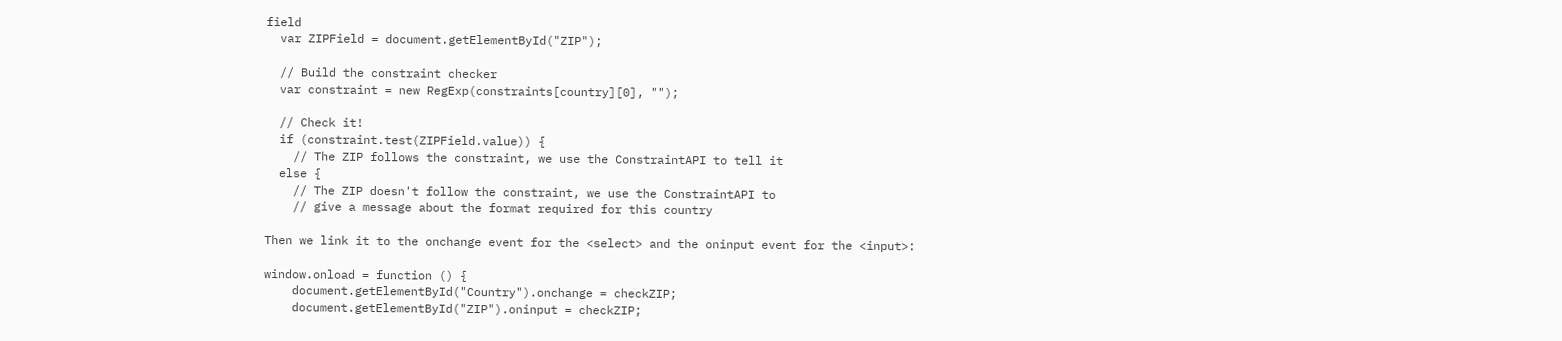field
  var ZIPField = document.getElementById("ZIP");

  // Build the constraint checker
  var constraint = new RegExp(constraints[country][0], "");

  // Check it!
  if (constraint.test(ZIPField.value)) {
    // The ZIP follows the constraint, we use the ConstraintAPI to tell it
  else {
    // The ZIP doesn't follow the constraint, we use the ConstraintAPI to
    // give a message about the format required for this country

Then we link it to the onchange event for the <select> and the oninput event for the <input>:

window.onload = function () {
    document.getElementById("Country").onchange = checkZIP;
    document.getElementById("ZIP").oninput = checkZIP;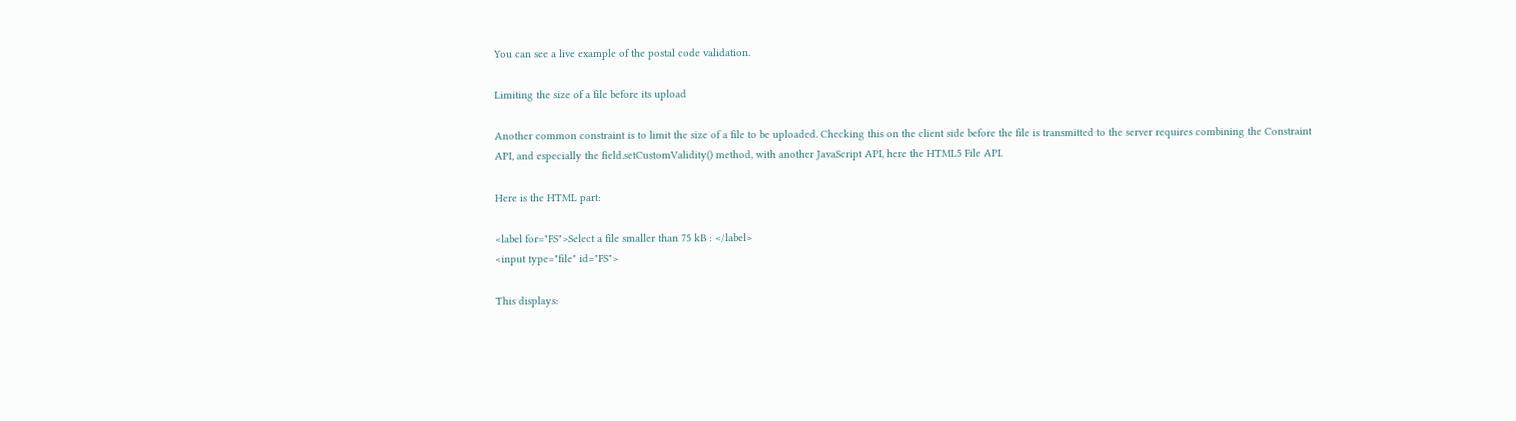You can see a live example of the postal code validation.

Limiting the size of a file before its upload

Another common constraint is to limit the size of a file to be uploaded. Checking this on the client side before the file is transmitted to the server requires combining the Constraint API, and especially the field.setCustomValidity() method, with another JavaScript API, here the HTML5 File API.

Here is the HTML part:

<label for="FS">Select a file smaller than 75 kB : </label>
<input type="file" id="FS">

This displays: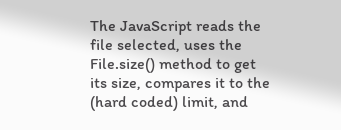The JavaScript reads the file selected, uses the File.size() method to get its size, compares it to the (hard coded) limit, and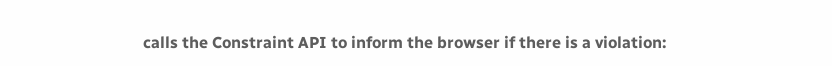calls the Constraint API to inform the browser if there is a violation: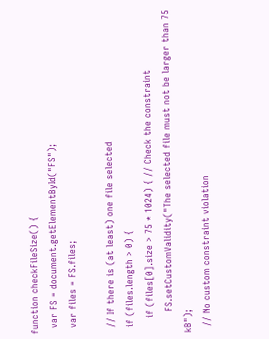function checkFileSize() {
  var FS = document.getElementById("FS");
  var files = FS.files;

  // If there is (at least) one file selected
  if (files.length > 0) {
     if (files[0].size > 75 * 1024) { // Check the constraint
       FS.setCustomValidity("The selected file must not be larger than 75 kB");
  // No custom constraint violation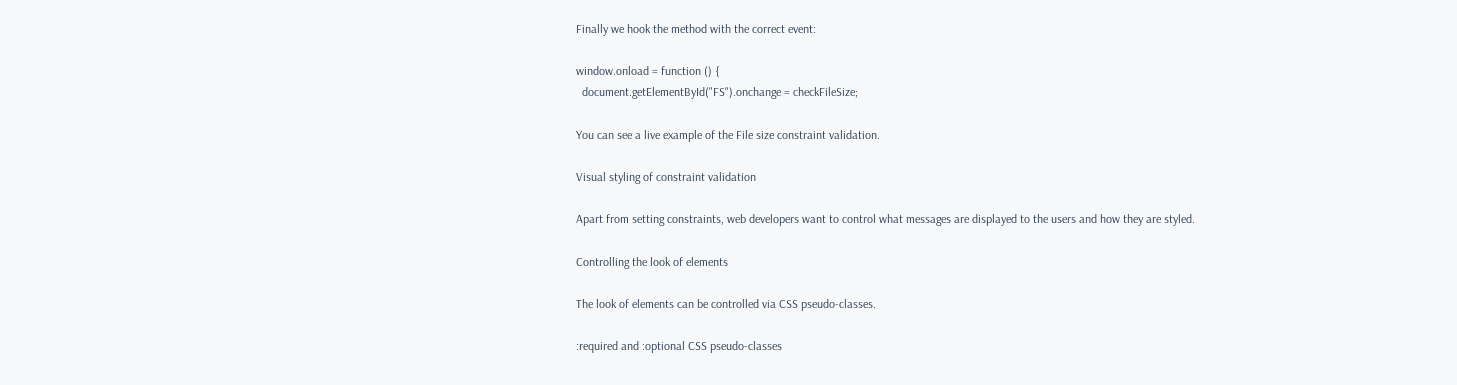Finally we hook the method with the correct event:

window.onload = function () {
  document.getElementById("FS").onchange = checkFileSize;

You can see a live example of the File size constraint validation.

Visual styling of constraint validation

Apart from setting constraints, web developers want to control what messages are displayed to the users and how they are styled.

Controlling the look of elements

The look of elements can be controlled via CSS pseudo-classes.

:required and :optional CSS pseudo-classes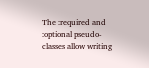The :required and :optional pseudo-classes allow writing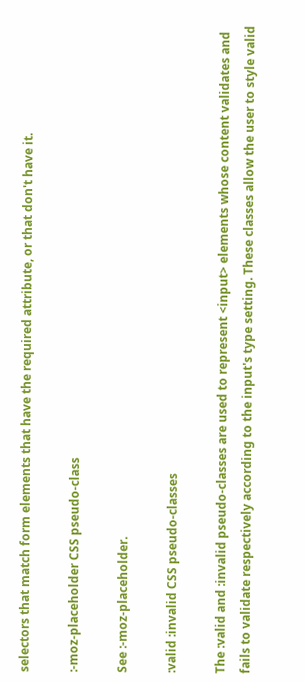selectors that match form elements that have the required attribute, or that don't have it.

:-moz-placeholder CSS pseudo-class

See :-moz-placeholder.

:valid :invalid CSS pseudo-classes

The :valid and :invalid pseudo-classes are used to represent <input> elements whose content validates and fails to validate respectively according to the input's type setting. These classes allow the user to style valid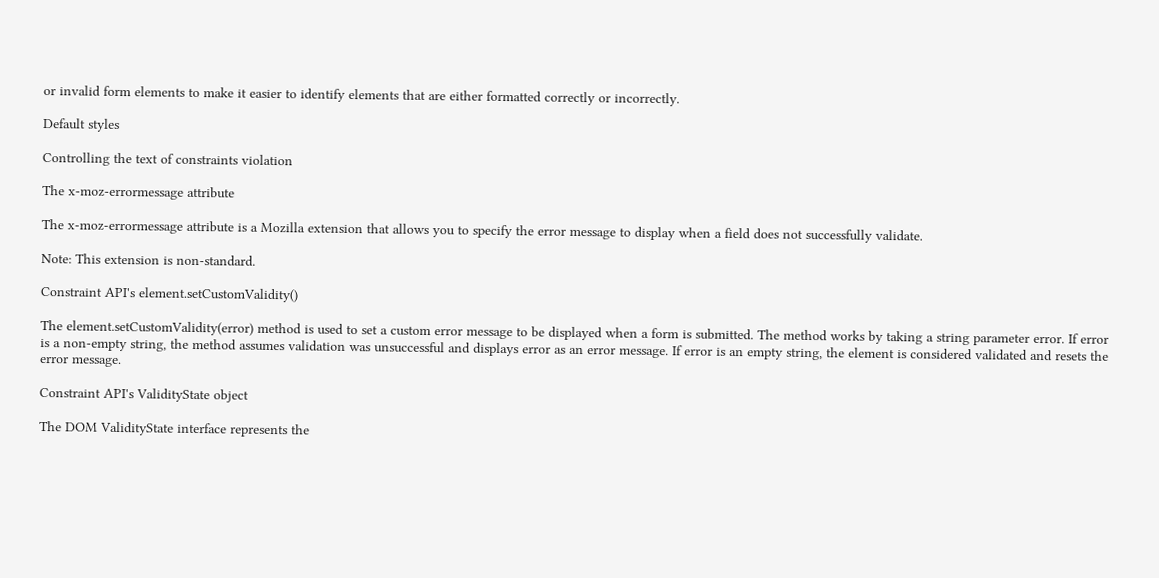or invalid form elements to make it easier to identify elements that are either formatted correctly or incorrectly.

Default styles

Controlling the text of constraints violation

The x-moz-errormessage attribute

The x-moz-errormessage attribute is a Mozilla extension that allows you to specify the error message to display when a field does not successfully validate.

Note: This extension is non-standard.

Constraint API's element.setCustomValidity()

The element.setCustomValidity(error) method is used to set a custom error message to be displayed when a form is submitted. The method works by taking a string parameter error. If error is a non-empty string, the method assumes validation was unsuccessful and displays error as an error message. If error is an empty string, the element is considered validated and resets the error message.

Constraint API's ValidityState object

The DOM ValidityState interface represents the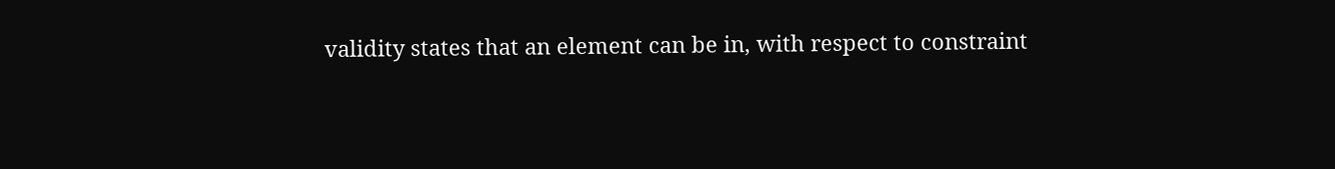validity states that an element can be in, with respect to constraint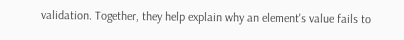validation. Together, they help explain why an element's value fails to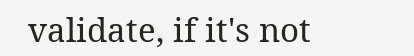validate, if it's not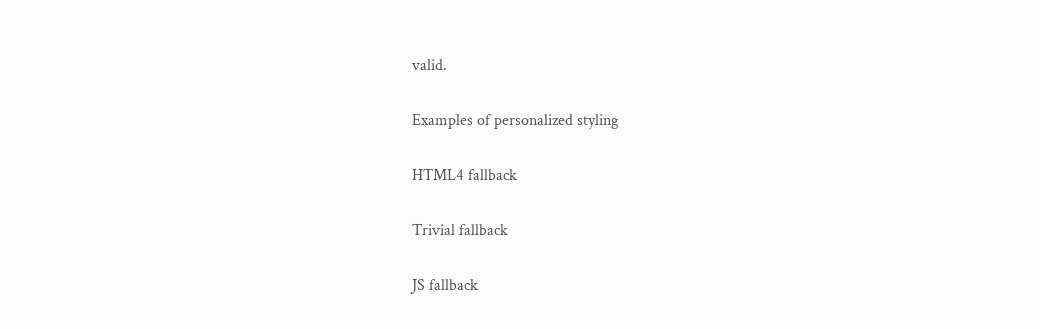valid.

Examples of personalized styling

HTML4 fallback

Trivial fallback

JS fallback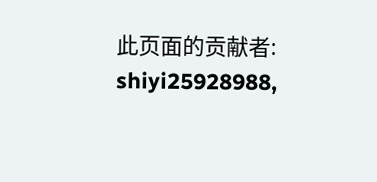此页面的贡献者: shiyi25928988,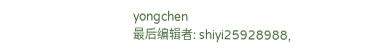yongchen
最后编辑者: shiyi25928988,